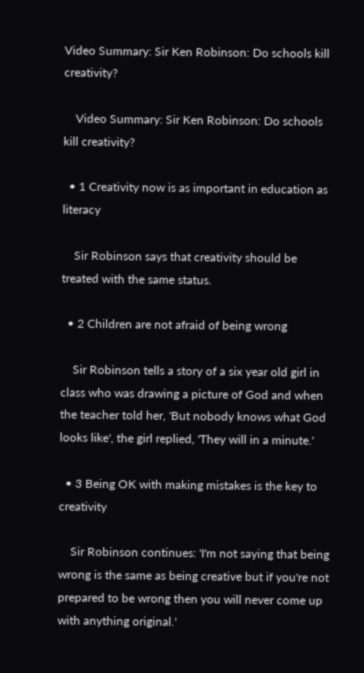Video Summary: Sir Ken Robinson: Do schools kill creativity?

    Video Summary: Sir Ken Robinson: Do schools kill creativity?

  • 1 Creativity now is as important in education as literacy

    Sir Robinson says that creativity should be treated with the same status.

  • 2 Children are not afraid of being wrong

    Sir Robinson tells a story of a six year old girl in class who was drawing a picture of God and when the teacher told her, 'But nobody knows what God looks like', the girl replied, 'They will in a minute.'

  • 3 Being OK with making mistakes is the key to creativity

    Sir Robinson continues: 'I'm not saying that being wrong is the same as being creative but if you're not prepared to be wrong then you will never come up with anything original.'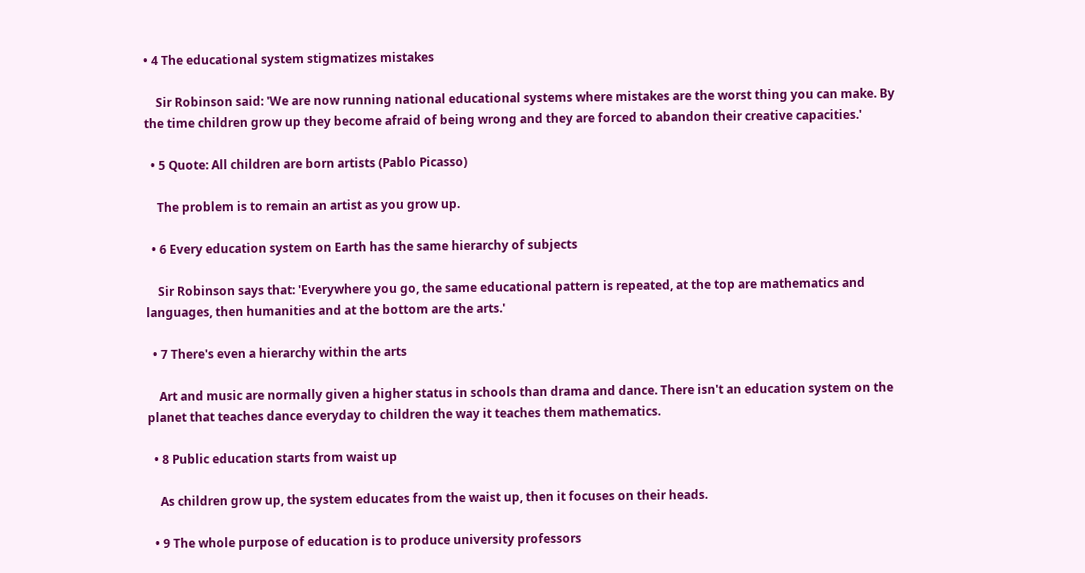• 4 The educational system stigmatizes mistakes

    Sir Robinson said: 'We are now running national educational systems where mistakes are the worst thing you can make. By the time children grow up they become afraid of being wrong and they are forced to abandon their creative capacities.'

  • 5 Quote: All children are born artists (Pablo Picasso)

    The problem is to remain an artist as you grow up.

  • 6 Every education system on Earth has the same hierarchy of subjects

    Sir Robinson says that: 'Everywhere you go, the same educational pattern is repeated, at the top are mathematics and languages, then humanities and at the bottom are the arts.'

  • 7 There's even a hierarchy within the arts

    Art and music are normally given a higher status in schools than drama and dance. There isn't an education system on the planet that teaches dance everyday to children the way it teaches them mathematics.

  • 8 Public education starts from waist up

    As children grow up, the system educates from the waist up, then it focuses on their heads.

  • 9 The whole purpose of education is to produce university professors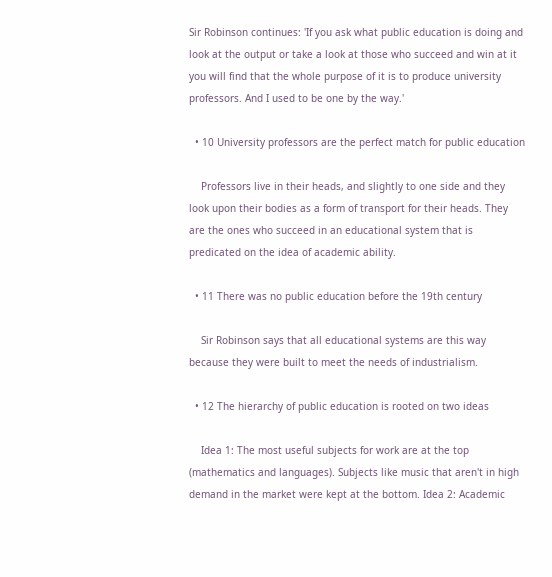Sir Robinson continues: 'If you ask what public education is doing and look at the output or take a look at those who succeed and win at it you will find that the whole purpose of it is to produce university professors. And I used to be one by the way.'

  • 10 University professors are the perfect match for public education

    Professors live in their heads, and slightly to one side and they look upon their bodies as a form of transport for their heads. They are the ones who succeed in an educational system that is predicated on the idea of academic ability.

  • 11 There was no public education before the 19th century

    Sir Robinson says that all educational systems are this way because they were built to meet the needs of industrialism.

  • 12 The hierarchy of public education is rooted on two ideas

    Idea 1: The most useful subjects for work are at the top (mathematics and languages). Subjects like music that aren't in high demand in the market were kept at the bottom. Idea 2: Academic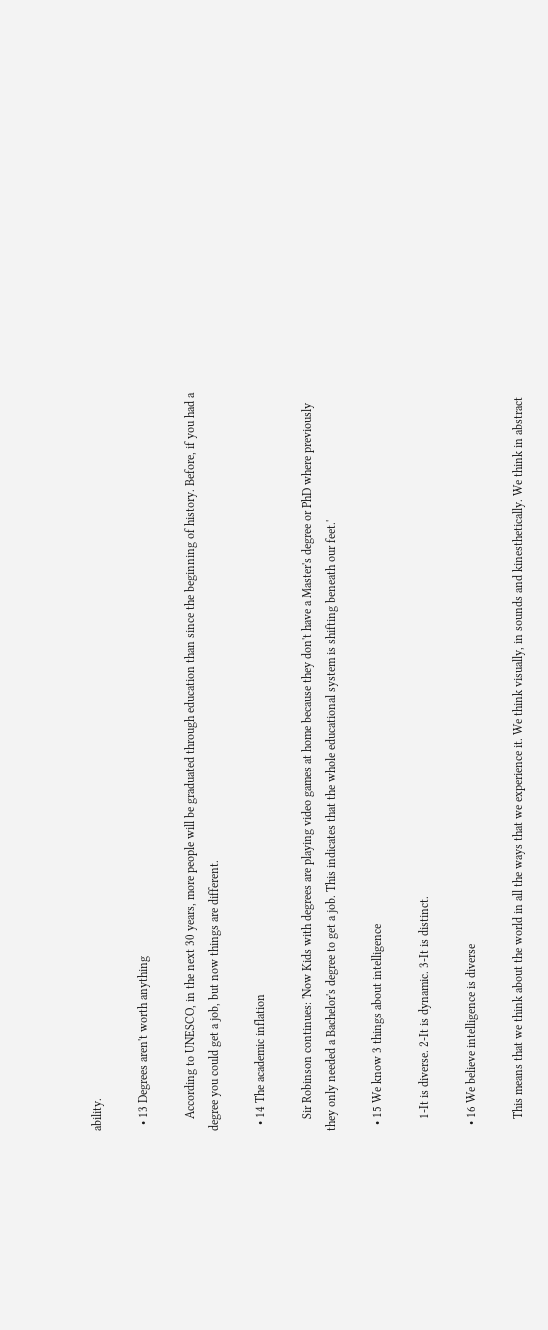ability.

  • 13 Degrees aren't worth anything

    According to UNESCO, in the next 30 years, more people will be graduated through education than since the beginning of history. Before, if you had a degree you could get a job, but now things are different.

  • 14 The academic inflation

    Sir Robinson continues: 'Now Kids with degrees are playing video games at home because they don't have a Master's degree or PhD where previously they only needed a Bachelor's degree to get a job. This indicates that the whole educational system is shifting beneath our feet.'

  • 15 We know 3 things about intelligence

    1-It is diverse. 2-It is dynamic. 3-It is distinct.

  • 16 We believe intelligence is diverse

    This means that we think about the world in all the ways that we experience it. We think visually, in sounds and kinesthetically. We think in abstract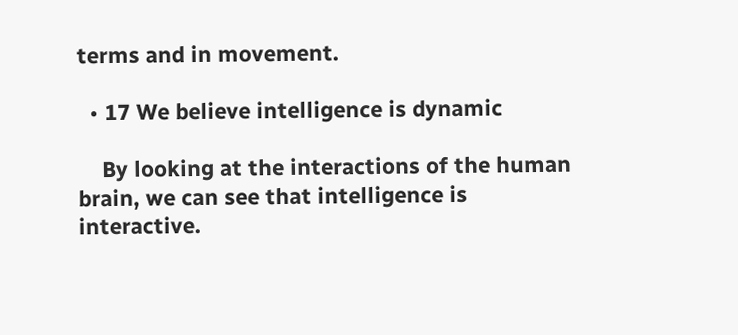terms and in movement.

  • 17 We believe intelligence is dynamic

    By looking at the interactions of the human brain, we can see that intelligence is interactive.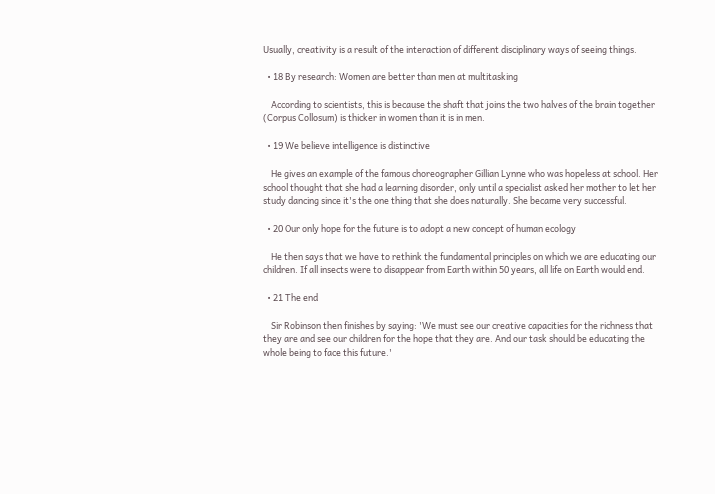Usually, creativity is a result of the interaction of different disciplinary ways of seeing things.

  • 18 By research: Women are better than men at multitasking

    According to scientists, this is because the shaft that joins the two halves of the brain together (Corpus Collosum) is thicker in women than it is in men.

  • 19 We believe intelligence is distinctive

    He gives an example of the famous choreographer Gillian Lynne who was hopeless at school. Her school thought that she had a learning disorder, only until a specialist asked her mother to let her study dancing since it's the one thing that she does naturally. She became very successful.

  • 20 Our only hope for the future is to adopt a new concept of human ecology

    He then says that we have to rethink the fundamental principles on which we are educating our children. If all insects were to disappear from Earth within 50 years, all life on Earth would end.

  • 21 The end

    Sir Robinson then finishes by saying: 'We must see our creative capacities for the richness that they are and see our children for the hope that they are. And our task should be educating the whole being to face this future.'